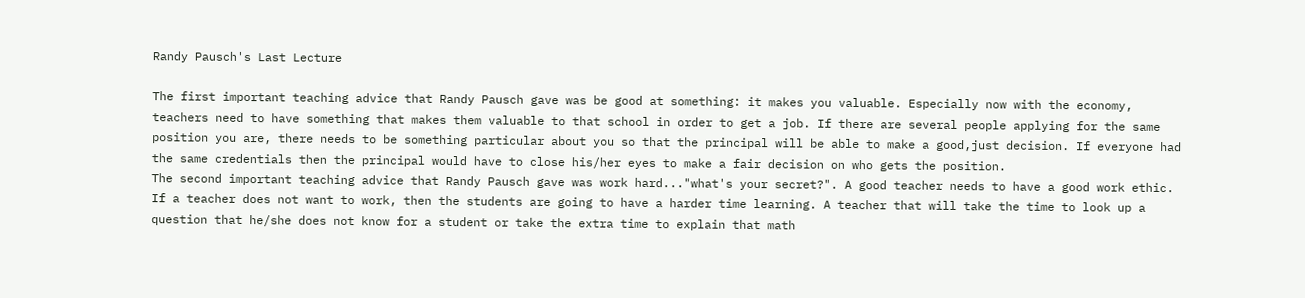Randy Pausch's Last Lecture

The first important teaching advice that Randy Pausch gave was be good at something: it makes you valuable. Especially now with the economy, teachers need to have something that makes them valuable to that school in order to get a job. If there are several people applying for the same position you are, there needs to be something particular about you so that the principal will be able to make a good,just decision. If everyone had the same credentials then the principal would have to close his/her eyes to make a fair decision on who gets the position.
The second important teaching advice that Randy Pausch gave was work hard..."what's your secret?". A good teacher needs to have a good work ethic. If a teacher does not want to work, then the students are going to have a harder time learning. A teacher that will take the time to look up a question that he/she does not know for a student or take the extra time to explain that math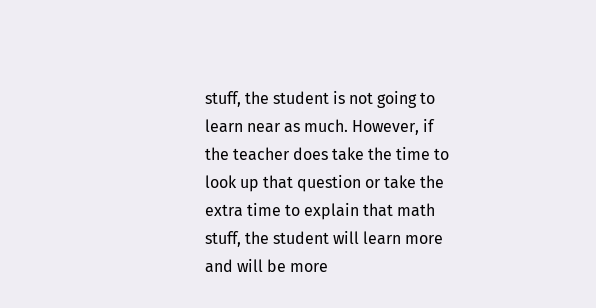stuff, the student is not going to learn near as much. However, if the teacher does take the time to look up that question or take the extra time to explain that math stuff, the student will learn more and will be more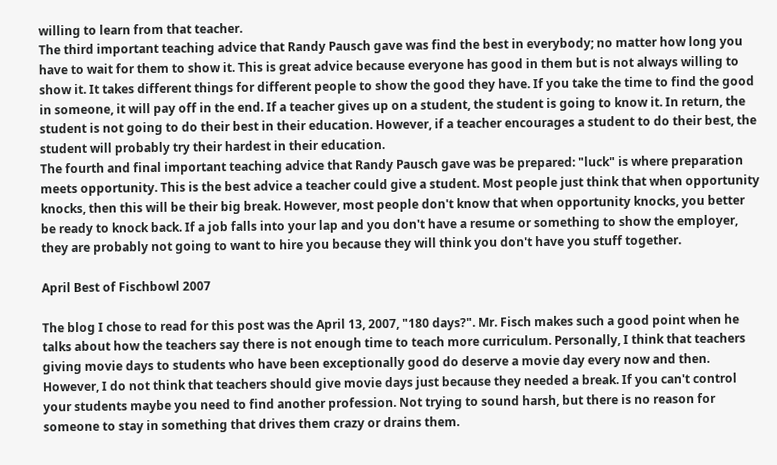willing to learn from that teacher.
The third important teaching advice that Randy Pausch gave was find the best in everybody; no matter how long you have to wait for them to show it. This is great advice because everyone has good in them but is not always willing to show it. It takes different things for different people to show the good they have. If you take the time to find the good in someone, it will pay off in the end. If a teacher gives up on a student, the student is going to know it. In return, the student is not going to do their best in their education. However, if a teacher encourages a student to do their best, the student will probably try their hardest in their education.
The fourth and final important teaching advice that Randy Pausch gave was be prepared: "luck" is where preparation meets opportunity. This is the best advice a teacher could give a student. Most people just think that when opportunity knocks, then this will be their big break. However, most people don't know that when opportunity knocks, you better be ready to knock back. If a job falls into your lap and you don't have a resume or something to show the employer, they are probably not going to want to hire you because they will think you don't have you stuff together.

April Best of Fischbowl 2007

The blog I chose to read for this post was the April 13, 2007, "180 days?". Mr. Fisch makes such a good point when he talks about how the teachers say there is not enough time to teach more curriculum. Personally, I think that teachers giving movie days to students who have been exceptionally good do deserve a movie day every now and then. However, I do not think that teachers should give movie days just because they needed a break. If you can't control your students maybe you need to find another profession. Not trying to sound harsh, but there is no reason for someone to stay in something that drives them crazy or drains them.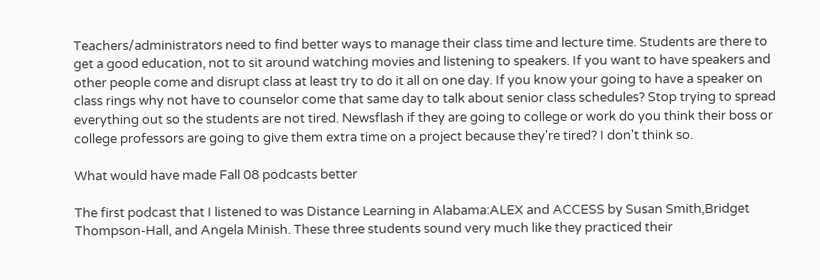Teachers/administrators need to find better ways to manage their class time and lecture time. Students are there to get a good education, not to sit around watching movies and listening to speakers. If you want to have speakers and other people come and disrupt class at least try to do it all on one day. If you know your going to have a speaker on class rings why not have to counselor come that same day to talk about senior class schedules? Stop trying to spread everything out so the students are not tired. Newsflash if they are going to college or work do you think their boss or college professors are going to give them extra time on a project because they're tired? I don't think so.

What would have made Fall 08 podcasts better

The first podcast that I listened to was Distance Learning in Alabama:ALEX and ACCESS by Susan Smith,Bridget Thompson-Hall, and Angela Minish. These three students sound very much like they practiced their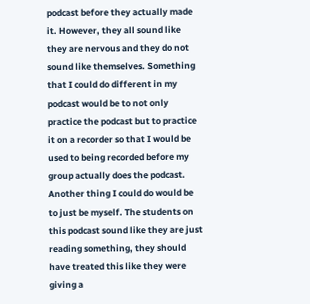podcast before they actually made it. However, they all sound like they are nervous and they do not sound like themselves. Something that I could do different in my podcast would be to not only practice the podcast but to practice it on a recorder so that I would be used to being recorded before my group actually does the podcast. Another thing I could do would be to just be myself. The students on this podcast sound like they are just reading something, they should have treated this like they were giving a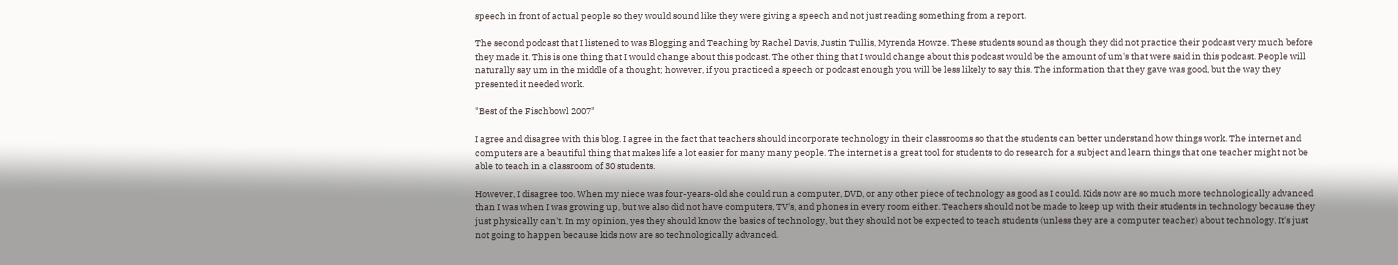speech in front of actual people so they would sound like they were giving a speech and not just reading something from a report.

The second podcast that I listened to was Blogging and Teaching by Rachel Davis, Justin Tullis, Myrenda Howze. These students sound as though they did not practice their podcast very much before they made it. This is one thing that I would change about this podcast. The other thing that I would change about this podcast would be the amount of um's that were said in this podcast. People will naturally say um in the middle of a thought; however, if you practiced a speech or podcast enough you will be less likely to say this. The information that they gave was good, but the way they presented it needed work.

"Best of the Fischbowl 2007"

I agree and disagree with this blog. I agree in the fact that teachers should incorporate technology in their classrooms so that the students can better understand how things work. The internet and computers are a beautiful thing that makes life a lot easier for many many people. The internet is a great tool for students to do research for a subject and learn things that one teacher might not be able to teach in a classroom of 30 students.

However, I disagree too. When my niece was four-years-old she could run a computer, DVD, or any other piece of technology as good as I could. Kids now are so much more technologically advanced than I was when I was growing up, but we also did not have computers, TV's, and phones in every room either. Teachers should not be made to keep up with their students in technology because they just physically can't. In my opinion, yes they should know the basics of technology, but they should not be expected to teach students (unless they are a computer teacher) about technology. It's just not going to happen because kids now are so technologically advanced.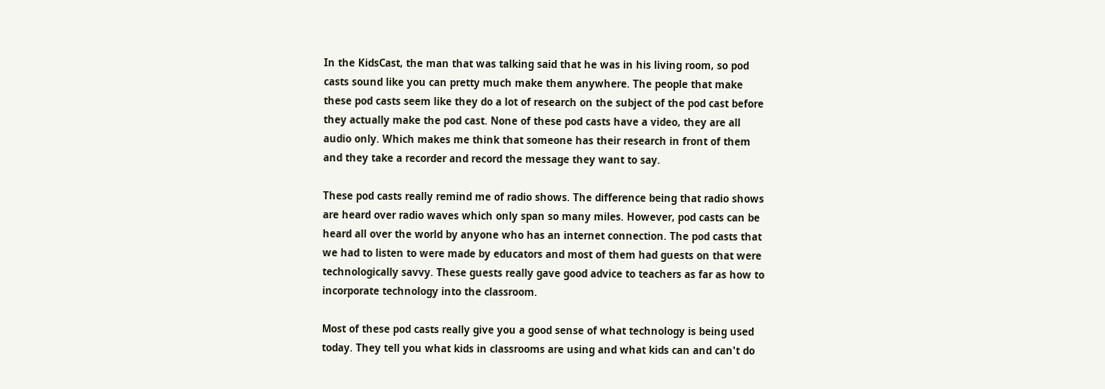In the KidsCast, the man that was talking said that he was in his living room, so pod casts sound like you can pretty much make them anywhere. The people that make these pod casts seem like they do a lot of research on the subject of the pod cast before they actually make the pod cast. None of these pod casts have a video, they are all audio only. Which makes me think that someone has their research in front of them and they take a recorder and record the message they want to say.

These pod casts really remind me of radio shows. The difference being that radio shows are heard over radio waves which only span so many miles. However, pod casts can be heard all over the world by anyone who has an internet connection. The pod casts that we had to listen to were made by educators and most of them had guests on that were technologically savvy. These guests really gave good advice to teachers as far as how to incorporate technology into the classroom.

Most of these pod casts really give you a good sense of what technology is being used today. They tell you what kids in classrooms are using and what kids can and can't do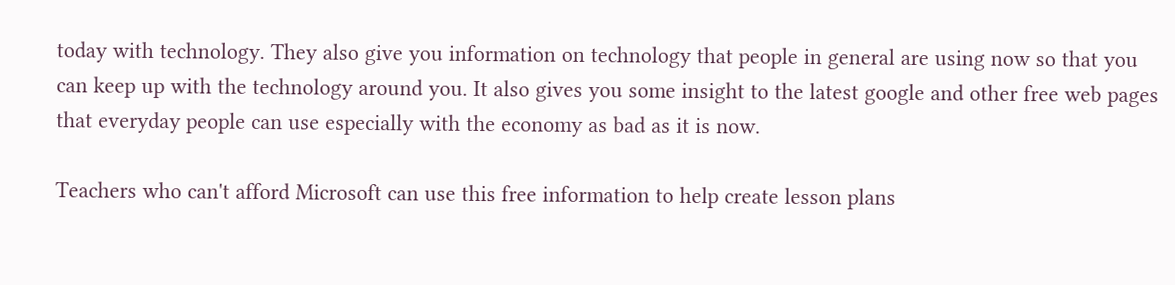today with technology. They also give you information on technology that people in general are using now so that you can keep up with the technology around you. It also gives you some insight to the latest google and other free web pages that everyday people can use especially with the economy as bad as it is now.

Teachers who can't afford Microsoft can use this free information to help create lesson plans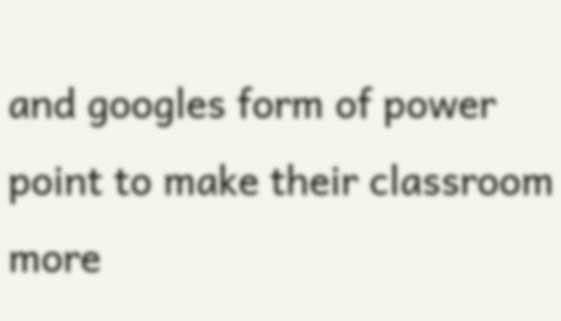and googles form of power point to make their classroom more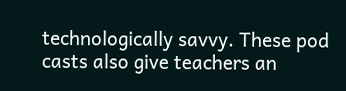technologically savvy. These pod casts also give teachers an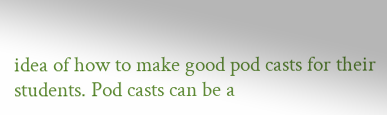idea of how to make good pod casts for their students. Pod casts can be a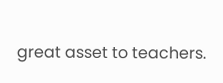great asset to teachers.